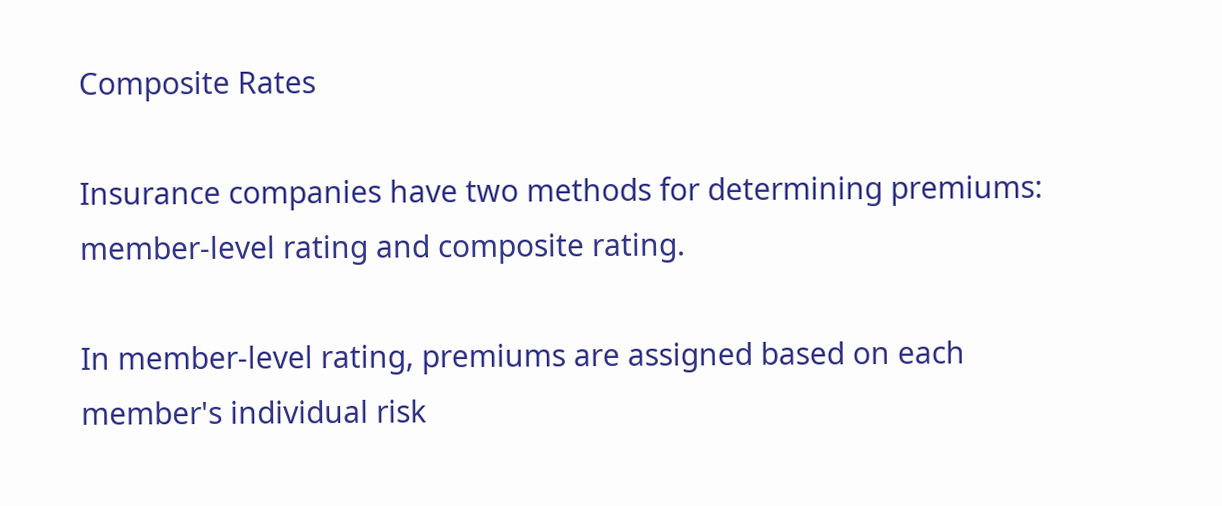Composite Rates

Insurance companies have two methods for determining premiums: member-level rating and composite rating.

In member-level rating, premiums are assigned based on each member's individual risk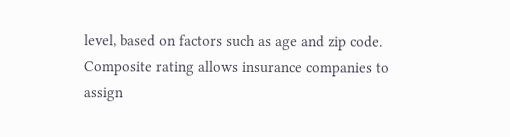level, based on factors such as age and zip code. Composite rating allows insurance companies to assign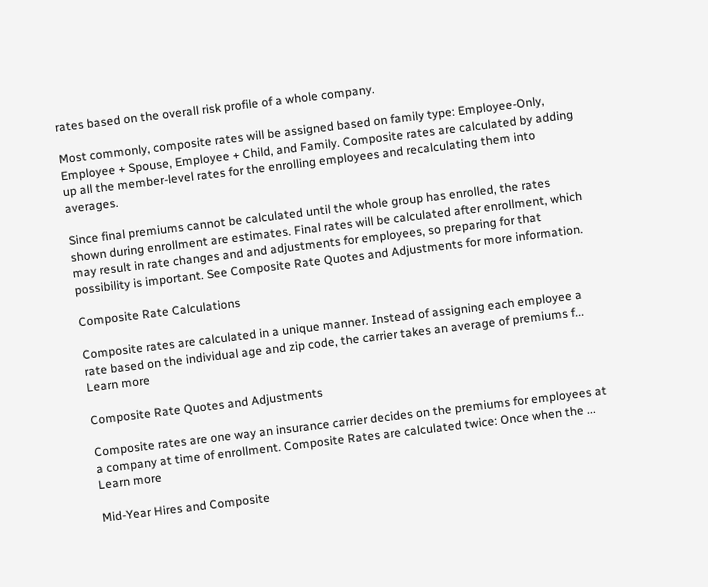rates based on the overall risk profile of a whole company.

Most commonly, composite rates will be assigned based on family type: Employee-Only, Employee + Spouse, Employee + Child, and Family. Composite rates are calculated by adding up all the member-level rates for the enrolling employees and recalculating them into averages.

Since final premiums cannot be calculated until the whole group has enrolled, the rates shown during enrollment are estimates. Final rates will be calculated after enrollment, which may result in rate changes and and adjustments for employees, so preparing for that possibility is important. See Composite Rate Quotes and Adjustments for more information.

Composite Rate Calculations

Composite rates are calculated in a unique manner. Instead of assigning each employee a rate based on the individual age and zip code, the carrier takes an average of premiums f... Learn more

Composite Rate Quotes and Adjustments

Composite rates are one way an insurance carrier decides on the premiums for employees at a company at time of enrollment. Composite Rates are calculated twice: Once when the ... Learn more

Mid-Year Hires and Composite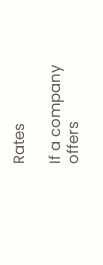Rates

If a company offers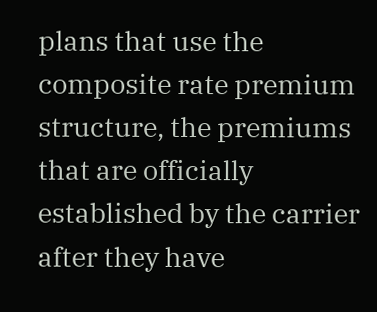plans that use the composite rate premium structure, the premiums that are officially established by the carrier after they have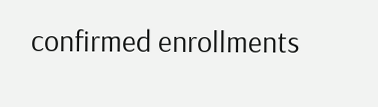confirmed enrollments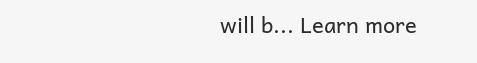will b... Learn more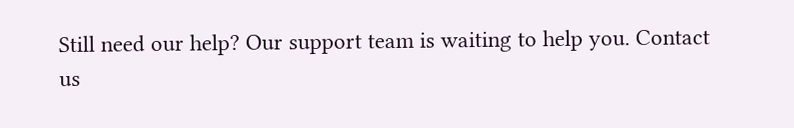Still need our help? Our support team is waiting to help you. Contact us